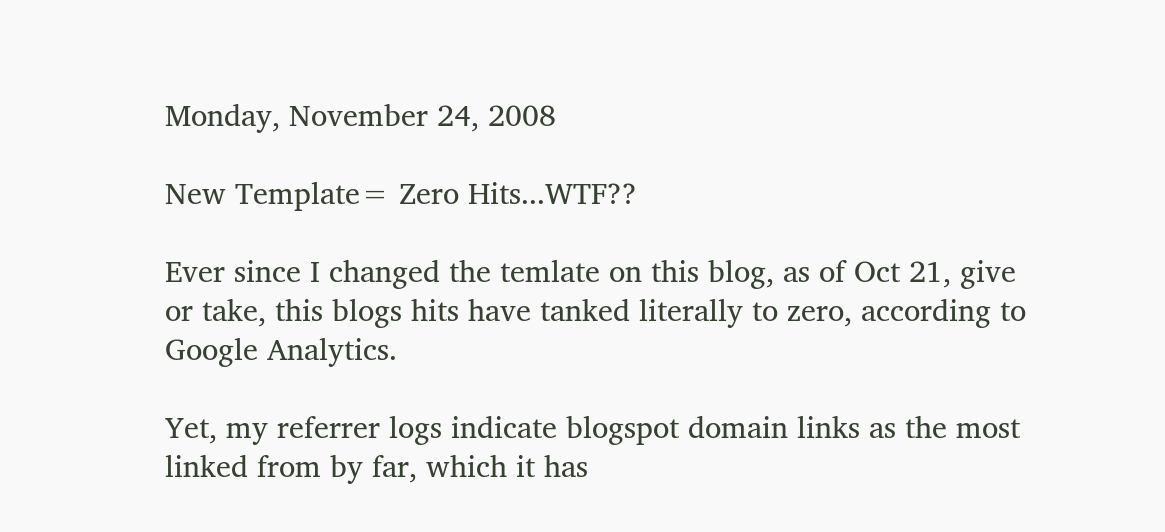Monday, November 24, 2008

New Template= Zero Hits...WTF??

Ever since I changed the temlate on this blog, as of Oct 21, give or take, this blogs hits have tanked literally to zero, according to Google Analytics.

Yet, my referrer logs indicate blogspot domain links as the most linked from by far, which it has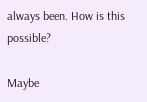always been. How is this possible?

Maybe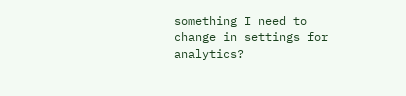something I need to change in settings for analytics?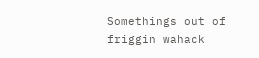Somethings out of friggin wahack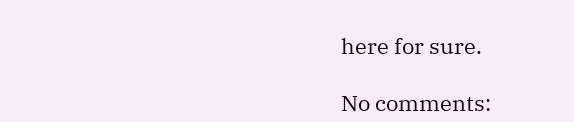here for sure.

No comments: